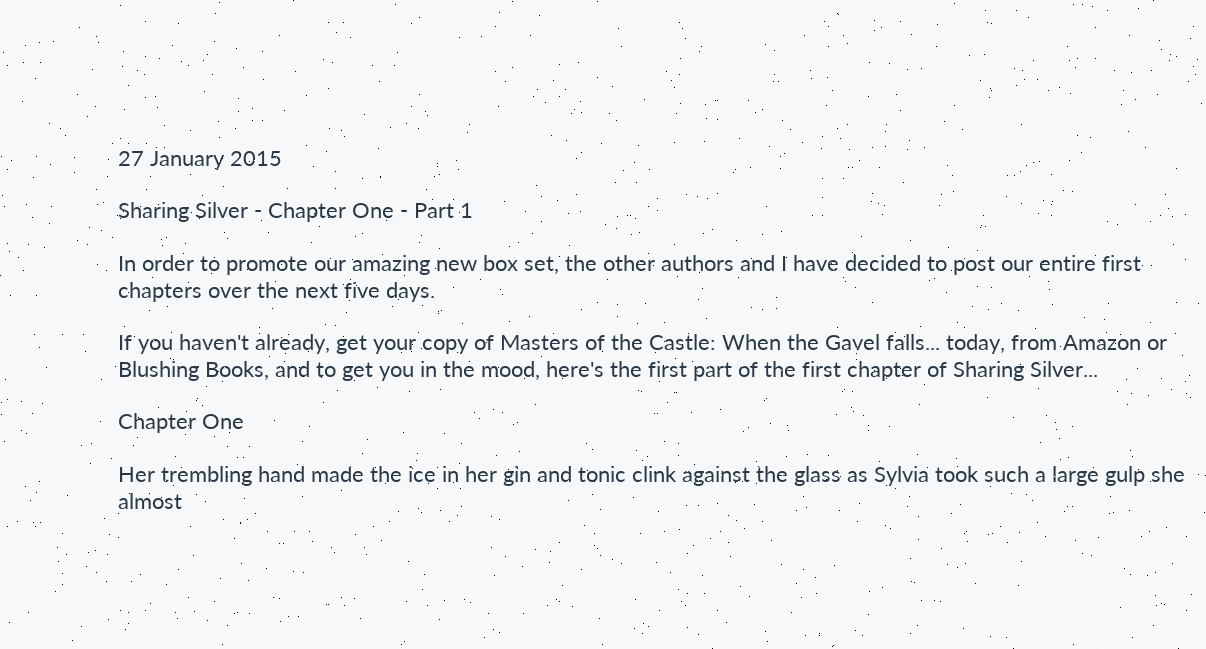27 January 2015

Sharing Silver - Chapter One - Part 1

In order to promote our amazing new box set, the other authors and I have decided to post our entire first chapters over the next five days.

If you haven't already, get your copy of Masters of the Castle: When the Gavel falls... today, from Amazon or Blushing Books, and to get you in the mood, here's the first part of the first chapter of Sharing Silver...

Chapter One

Her trembling hand made the ice in her gin and tonic clink against the glass as Sylvia took such a large gulp she almost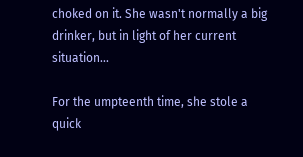choked on it. She wasn't normally a big drinker, but in light of her current situation...

For the umpteenth time, she stole a quick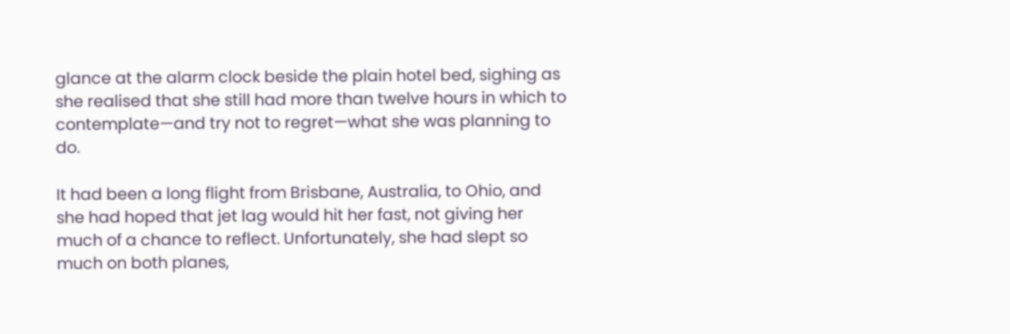glance at the alarm clock beside the plain hotel bed, sighing as she realised that she still had more than twelve hours in which to contemplate—and try not to regret—what she was planning to do.

It had been a long flight from Brisbane, Australia, to Ohio, and she had hoped that jet lag would hit her fast, not giving her much of a chance to reflect. Unfortunately, she had slept so much on both planes,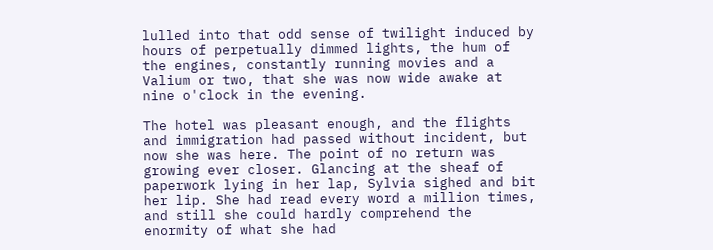lulled into that odd sense of twilight induced by hours of perpetually dimmed lights, the hum of the engines, constantly running movies and a Valium or two, that she was now wide awake at nine o'clock in the evening.

The hotel was pleasant enough, and the flights and immigration had passed without incident, but now she was here. The point of no return was growing ever closer. Glancing at the sheaf of paperwork lying in her lap, Sylvia sighed and bit her lip. She had read every word a million times, and still she could hardly comprehend the enormity of what she had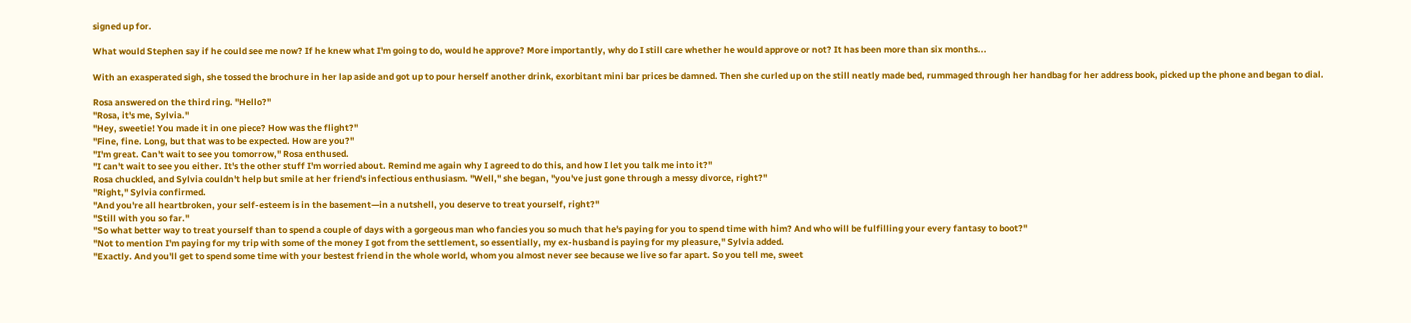signed up for.

What would Stephen say if he could see me now? If he knew what I'm going to do, would he approve? More importantly, why do I still care whether he would approve or not? It has been more than six months...

With an exasperated sigh, she tossed the brochure in her lap aside and got up to pour herself another drink, exorbitant mini bar prices be damned. Then she curled up on the still neatly made bed, rummaged through her handbag for her address book, picked up the phone and began to dial.

Rosa answered on the third ring. "Hello?"
"Rosa, it's me, Sylvia."
"Hey, sweetie! You made it in one piece? How was the flight?"
"Fine, fine. Long, but that was to be expected. How are you?"
"I'm great. Can't wait to see you tomorrow," Rosa enthused.
"I can't wait to see you either. It's the other stuff I'm worried about. Remind me again why I agreed to do this, and how I let you talk me into it?"
Rosa chuckled, and Sylvia couldn't help but smile at her friend's infectious enthusiasm. "Well," she began, "you've just gone through a messy divorce, right?"
"Right," Sylvia confirmed.
"And you're all heartbroken, your self-esteem is in the basement—in a nutshell, you deserve to treat yourself, right?"
"Still with you so far."
"So what better way to treat yourself than to spend a couple of days with a gorgeous man who fancies you so much that he's paying for you to spend time with him? And who will be fulfilling your every fantasy to boot?"
"Not to mention I'm paying for my trip with some of the money I got from the settlement, so essentially, my ex-husband is paying for my pleasure," Sylvia added.
"Exactly. And you'll get to spend some time with your bestest friend in the whole world, whom you almost never see because we live so far apart. So you tell me, sweet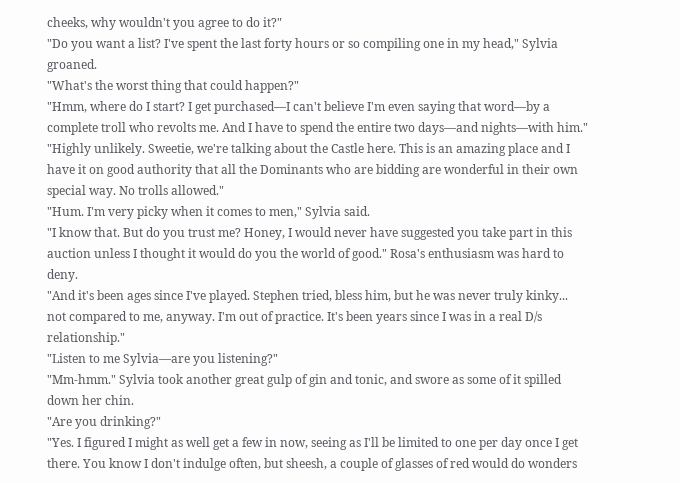cheeks, why wouldn't you agree to do it?"
"Do you want a list? I've spent the last forty hours or so compiling one in my head," Sylvia groaned.
"What's the worst thing that could happen?"
"Hmm, where do I start? I get purchased—I can't believe I'm even saying that word—by a complete troll who revolts me. And I have to spend the entire two days—and nights—with him."
"Highly unlikely. Sweetie, we're talking about the Castle here. This is an amazing place and I have it on good authority that all the Dominants who are bidding are wonderful in their own special way. No trolls allowed."
"Hum. I'm very picky when it comes to men," Sylvia said.
"I know that. But do you trust me? Honey, I would never have suggested you take part in this auction unless I thought it would do you the world of good." Rosa's enthusiasm was hard to deny.
"And it's been ages since I've played. Stephen tried, bless him, but he was never truly kinky... not compared to me, anyway. I'm out of practice. It's been years since I was in a real D/s relationship."
"Listen to me Sylvia—are you listening?"
"Mm-hmm." Sylvia took another great gulp of gin and tonic, and swore as some of it spilled down her chin.
"Are you drinking?"
"Yes. I figured I might as well get a few in now, seeing as I'll be limited to one per day once I get there. You know I don't indulge often, but sheesh, a couple of glasses of red would do wonders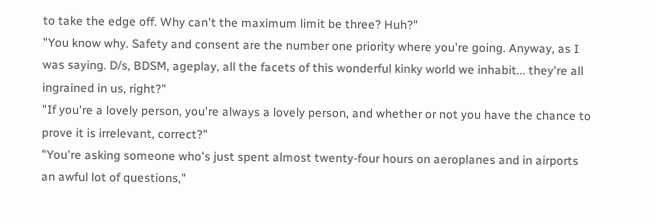to take the edge off. Why can't the maximum limit be three? Huh?"
"You know why. Safety and consent are the number one priority where you're going. Anyway, as I was saying. D/s, BDSM, ageplay, all the facets of this wonderful kinky world we inhabit... they're all ingrained in us, right?"
"If you're a lovely person, you're always a lovely person, and whether or not you have the chance to prove it is irrelevant, correct?"
"You're asking someone who's just spent almost twenty-four hours on aeroplanes and in airports an awful lot of questions,"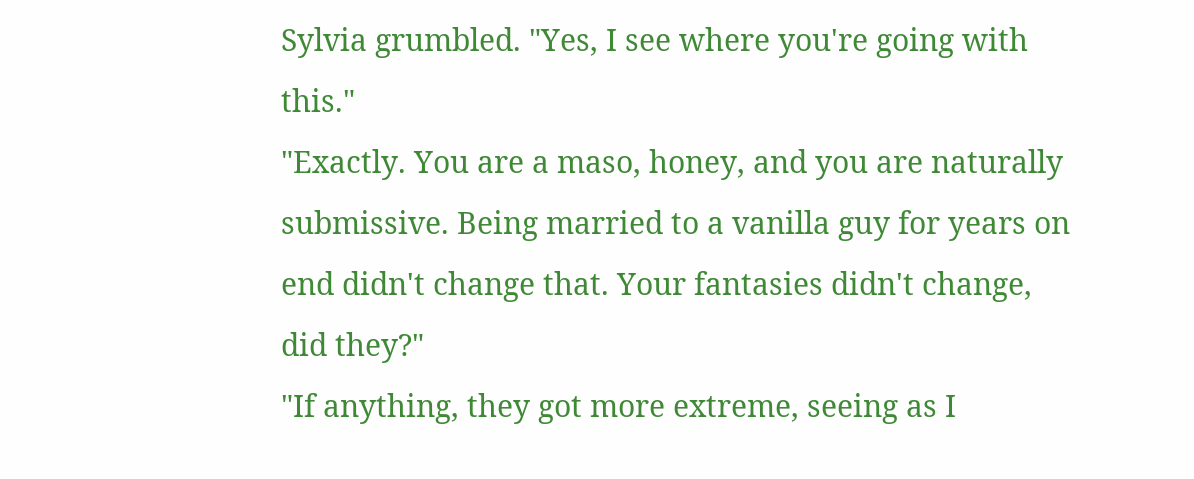Sylvia grumbled. "Yes, I see where you're going with this."
"Exactly. You are a maso, honey, and you are naturally submissive. Being married to a vanilla guy for years on end didn't change that. Your fantasies didn't change, did they?"
"If anything, they got more extreme, seeing as I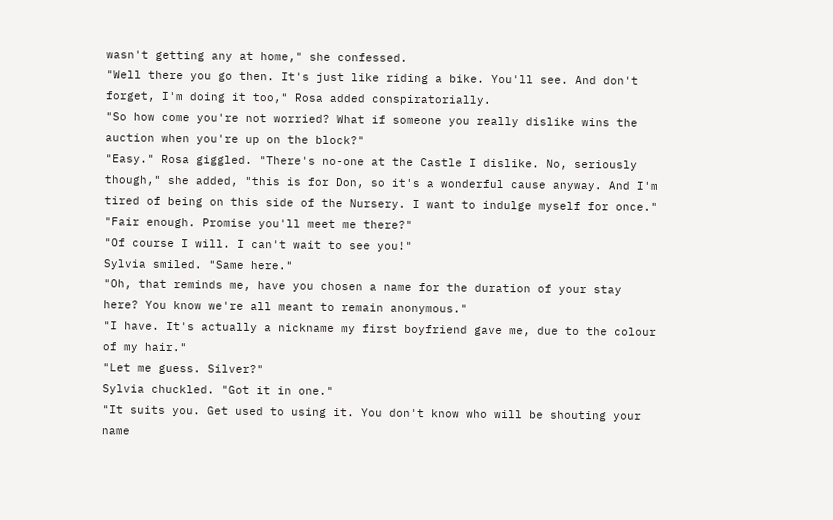wasn't getting any at home," she confessed.
"Well there you go then. It's just like riding a bike. You'll see. And don't forget, I'm doing it too," Rosa added conspiratorially.
"So how come you're not worried? What if someone you really dislike wins the auction when you're up on the block?"
"Easy." Rosa giggled. "There's no-one at the Castle I dislike. No, seriously though," she added, "this is for Don, so it's a wonderful cause anyway. And I'm tired of being on this side of the Nursery. I want to indulge myself for once."
"Fair enough. Promise you'll meet me there?"
"Of course I will. I can't wait to see you!"
Sylvia smiled. "Same here."
"Oh, that reminds me, have you chosen a name for the duration of your stay here? You know we're all meant to remain anonymous."
"I have. It's actually a nickname my first boyfriend gave me, due to the colour of my hair."
"Let me guess. Silver?"
Sylvia chuckled. "Got it in one."
"It suits you. Get used to using it. You don't know who will be shouting your name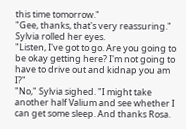this time tomorrow."
"Gee, thanks, that's very reassuring." Sylvia rolled her eyes.
"Listen, I've got to go. Are you going to be okay getting here? I'm not going to have to drive out and kidnap you am I?"
"No," Sylvia sighed. "I might take another half Valium and see whether I can get some sleep. And thanks Rosa.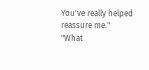You've really helped reassure me."
"What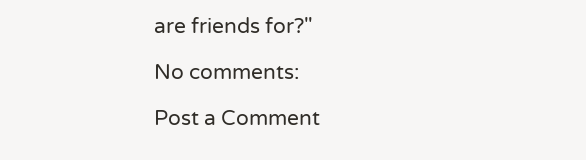are friends for?"

No comments:

Post a Comment